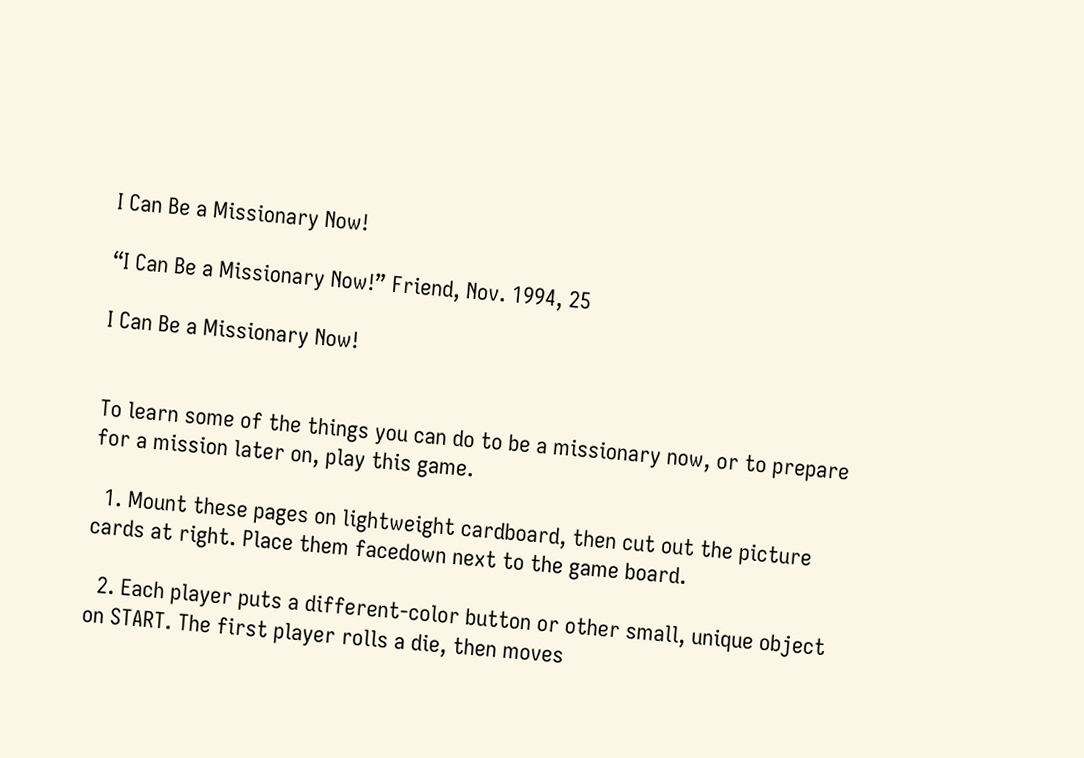I Can Be a Missionary Now!

“I Can Be a Missionary Now!” Friend, Nov. 1994, 25

I Can Be a Missionary Now!


To learn some of the things you can do to be a missionary now, or to prepare for a mission later on, play this game.

  1. Mount these pages on lightweight cardboard, then cut out the picture cards at right. Place them facedown next to the game board.

  2. Each player puts a different-color button or other small, unique object on START. The first player rolls a die, then moves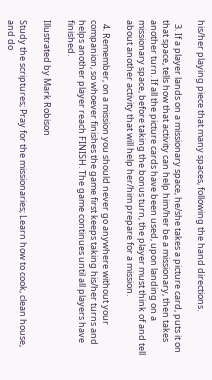his/her playing piece that many spaces, following the hand directions.

  3. If a player lands on a missionary space, he/she takes a picture card, puts it on that space, tells how that activity can help him/her be a missionary, then takes another turn. If all the picture cards have been used, upon landing on a missionary space, before taking the bonus turn, the player must think of and tell about another activity that will help her/him prepare for a mission.

  4. Remember, on a mission you should never go anywhere without your companion, so whoever finishes the game first keeps taking his/her turns and helps another player reach FINISH. The game continues until all players have finished.

Illustrated by Mark Robison

Study the scriptures; Pray for the missionaries; Learn how to cook, clean house, and do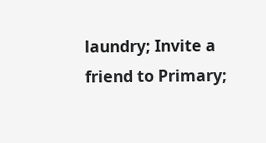laundry; Invite a friend to Primary;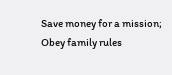Save money for a mission; Obey family rules